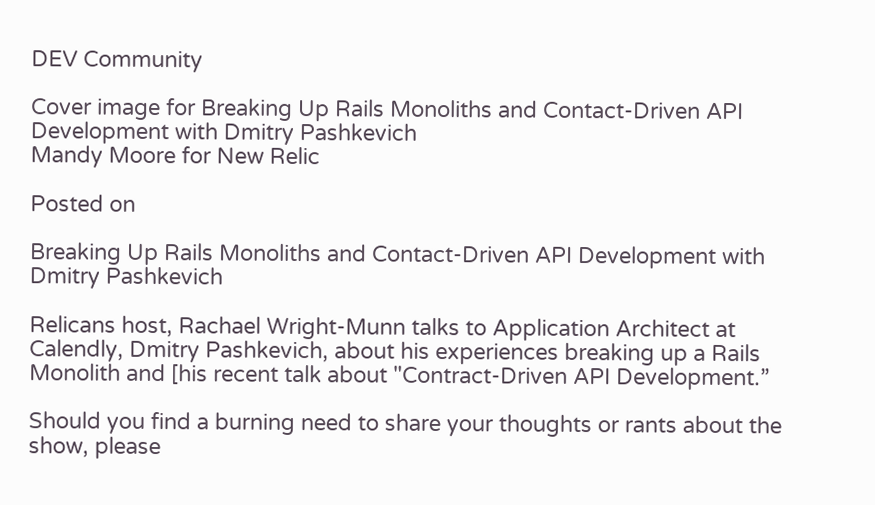DEV Community

Cover image for Breaking Up Rails Monoliths and Contact-Driven API Development with Dmitry Pashkevich
Mandy Moore for New Relic

Posted on

Breaking Up Rails Monoliths and Contact-Driven API Development with Dmitry Pashkevich

Relicans host, Rachael Wright-Munn talks to Application Architect at Calendly, Dmitry Pashkevich, about his experiences breaking up a Rails Monolith and [his recent talk about "Contract-Driven API Development.”

Should you find a burning need to share your thoughts or rants about the show, please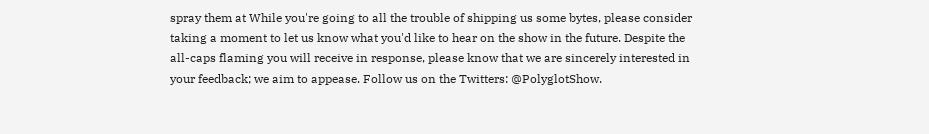spray them at While you're going to all the trouble of shipping us some bytes, please consider taking a moment to let us know what you'd like to hear on the show in the future. Despite the all-caps flaming you will receive in response, please know that we are sincerely interested in your feedback; we aim to appease. Follow us on the Twitters: @PolyglotShow.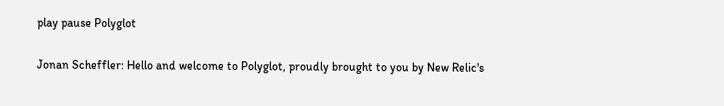play pause Polyglot

Jonan Scheffler: Hello and welcome to Polyglot, proudly brought to you by New Relic's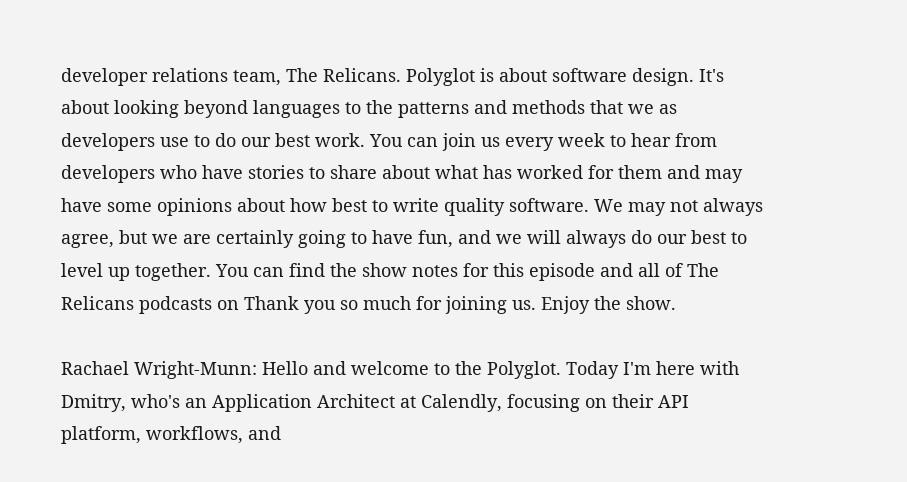developer relations team, The Relicans. Polyglot is about software design. It's about looking beyond languages to the patterns and methods that we as developers use to do our best work. You can join us every week to hear from developers who have stories to share about what has worked for them and may have some opinions about how best to write quality software. We may not always agree, but we are certainly going to have fun, and we will always do our best to level up together. You can find the show notes for this episode and all of The Relicans podcasts on Thank you so much for joining us. Enjoy the show.

Rachael Wright-Munn: Hello and welcome to the Polyglot. Today I'm here with Dmitry, who's an Application Architect at Calendly, focusing on their API platform, workflows, and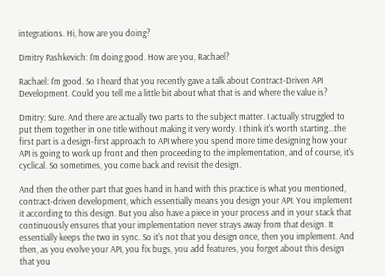integrations. Hi, how are you doing?

Dmitry Pashkevich: I'm doing good. How are you, Rachael?

Rachael: I'm good. So I heard that you recently gave a talk about Contract-Driven API Development. Could you tell me a little bit about what that is and where the value is?

Dmitry: Sure. And there are actually two parts to the subject matter. I actually struggled to put them together in one title without making it very wordy. I think it's worth starting...the first part is a design-first approach to API where you spend more time designing how your API is going to work up front and then proceeding to the implementation, and of course, it's cyclical. So sometimes, you come back and revisit the design.

And then the other part that goes hand in hand with this practice is what you mentioned, contract-driven development, which essentially means you design your API. You implement it according to this design. But you also have a piece in your process and in your stack that continuously ensures that your implementation never strays away from that design. It essentially keeps the two in sync. So it's not that you design once, then you implement. And then, as you evolve your API, you fix bugs, you add features, you forget about this design that you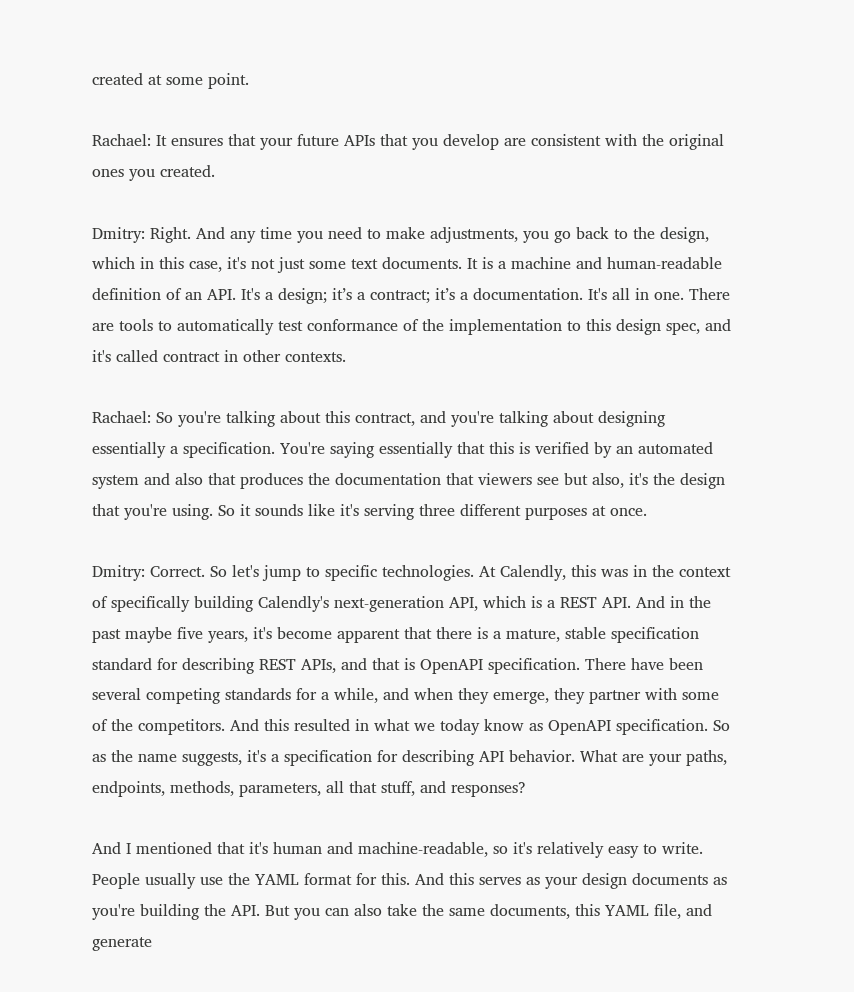created at some point.

Rachael: It ensures that your future APIs that you develop are consistent with the original ones you created.

Dmitry: Right. And any time you need to make adjustments, you go back to the design, which in this case, it's not just some text documents. It is a machine and human-readable definition of an API. It's a design; it’s a contract; it’s a documentation. It's all in one. There are tools to automatically test conformance of the implementation to this design spec, and it's called contract in other contexts.

Rachael: So you're talking about this contract, and you're talking about designing essentially a specification. You're saying essentially that this is verified by an automated system and also that produces the documentation that viewers see but also, it's the design that you're using. So it sounds like it's serving three different purposes at once.

Dmitry: Correct. So let's jump to specific technologies. At Calendly, this was in the context of specifically building Calendly's next-generation API, which is a REST API. And in the past maybe five years, it's become apparent that there is a mature, stable specification standard for describing REST APIs, and that is OpenAPI specification. There have been several competing standards for a while, and when they emerge, they partner with some of the competitors. And this resulted in what we today know as OpenAPI specification. So as the name suggests, it's a specification for describing API behavior. What are your paths, endpoints, methods, parameters, all that stuff, and responses?

And I mentioned that it's human and machine-readable, so it's relatively easy to write. People usually use the YAML format for this. And this serves as your design documents as you're building the API. But you can also take the same documents, this YAML file, and generate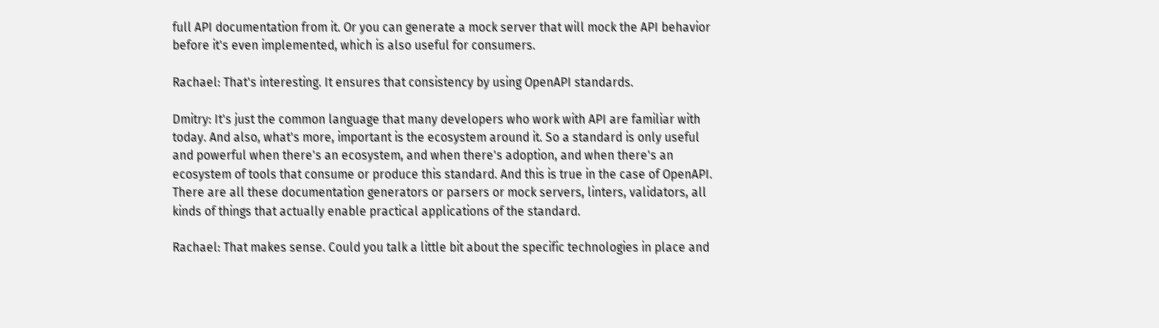full API documentation from it. Or you can generate a mock server that will mock the API behavior before it's even implemented, which is also useful for consumers.

Rachael: That's interesting. It ensures that consistency by using OpenAPI standards.

Dmitry: It's just the common language that many developers who work with API are familiar with today. And also, what's more, important is the ecosystem around it. So a standard is only useful and powerful when there's an ecosystem, and when there's adoption, and when there's an ecosystem of tools that consume or produce this standard. And this is true in the case of OpenAPI. There are all these documentation generators or parsers or mock servers, linters, validators, all kinds of things that actually enable practical applications of the standard.

Rachael: That makes sense. Could you talk a little bit about the specific technologies in place and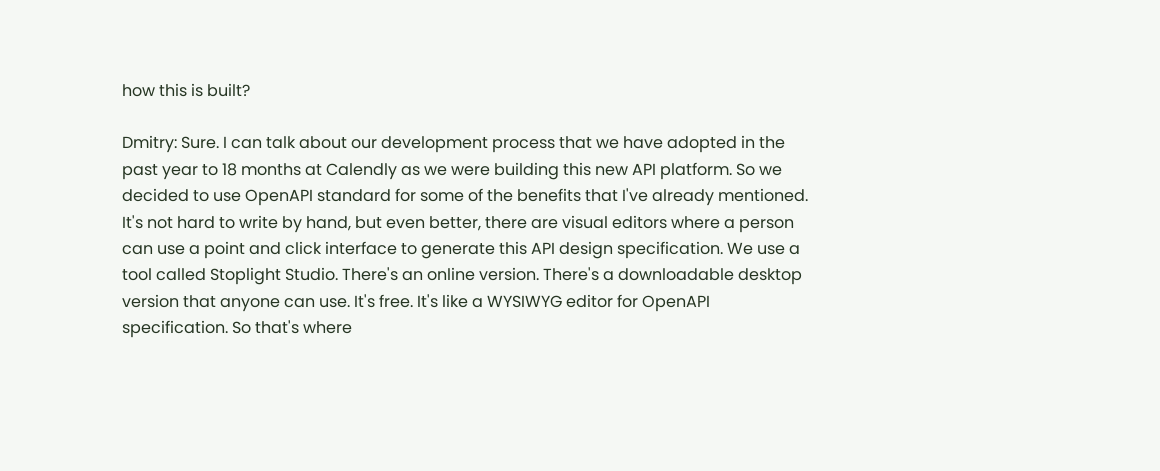how this is built?

Dmitry: Sure. I can talk about our development process that we have adopted in the past year to 18 months at Calendly as we were building this new API platform. So we decided to use OpenAPI standard for some of the benefits that I've already mentioned. It's not hard to write by hand, but even better, there are visual editors where a person can use a point and click interface to generate this API design specification. We use a tool called Stoplight Studio. There's an online version. There's a downloadable desktop version that anyone can use. It's free. It's like a WYSIWYG editor for OpenAPI specification. So that's where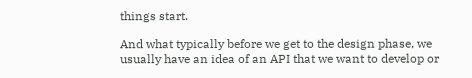things start.

And what typically before we get to the design phase, we usually have an idea of an API that we want to develop or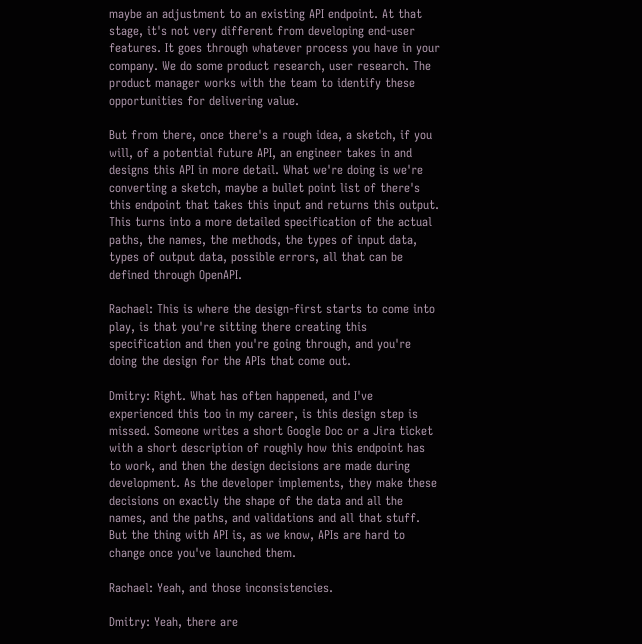maybe an adjustment to an existing API endpoint. At that stage, it's not very different from developing end-user features. It goes through whatever process you have in your company. We do some product research, user research. The product manager works with the team to identify these opportunities for delivering value.

But from there, once there's a rough idea, a sketch, if you will, of a potential future API, an engineer takes in and designs this API in more detail. What we're doing is we're converting a sketch, maybe a bullet point list of there's this endpoint that takes this input and returns this output. This turns into a more detailed specification of the actual paths, the names, the methods, the types of input data, types of output data, possible errors, all that can be defined through OpenAPI.

Rachael: This is where the design-first starts to come into play, is that you're sitting there creating this specification and then you're going through, and you're doing the design for the APIs that come out.

Dmitry: Right. What has often happened, and I've experienced this too in my career, is this design step is missed. Someone writes a short Google Doc or a Jira ticket with a short description of roughly how this endpoint has to work, and then the design decisions are made during development. As the developer implements, they make these decisions on exactly the shape of the data and all the names, and the paths, and validations and all that stuff. But the thing with API is, as we know, APIs are hard to change once you've launched them.

Rachael: Yeah, and those inconsistencies.

Dmitry: Yeah, there are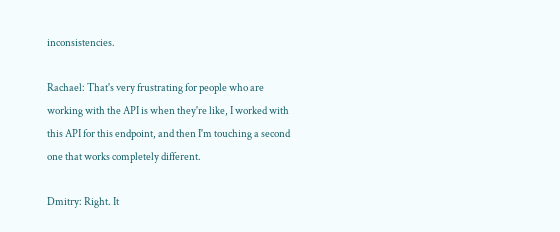inconsistencies.

Rachael: That's very frustrating for people who are working with the API is when they're like, I worked with this API for this endpoint, and then I'm touching a second one that works completely different.

Dmitry: Right. It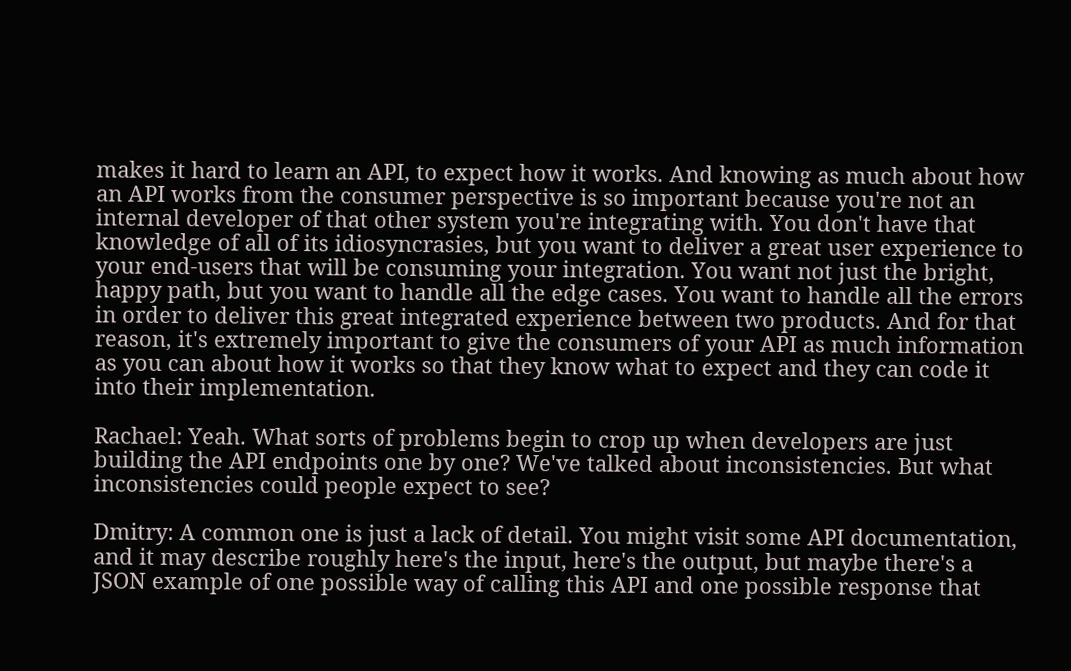makes it hard to learn an API, to expect how it works. And knowing as much about how an API works from the consumer perspective is so important because you're not an internal developer of that other system you're integrating with. You don't have that knowledge of all of its idiosyncrasies, but you want to deliver a great user experience to your end-users that will be consuming your integration. You want not just the bright, happy path, but you want to handle all the edge cases. You want to handle all the errors in order to deliver this great integrated experience between two products. And for that reason, it's extremely important to give the consumers of your API as much information as you can about how it works so that they know what to expect and they can code it into their implementation.

Rachael: Yeah. What sorts of problems begin to crop up when developers are just building the API endpoints one by one? We've talked about inconsistencies. But what inconsistencies could people expect to see?

Dmitry: A common one is just a lack of detail. You might visit some API documentation, and it may describe roughly here's the input, here's the output, but maybe there's a JSON example of one possible way of calling this API and one possible response that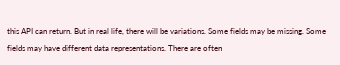this API can return. But in real life, there will be variations. Some fields may be missing. Some fields may have different data representations. There are often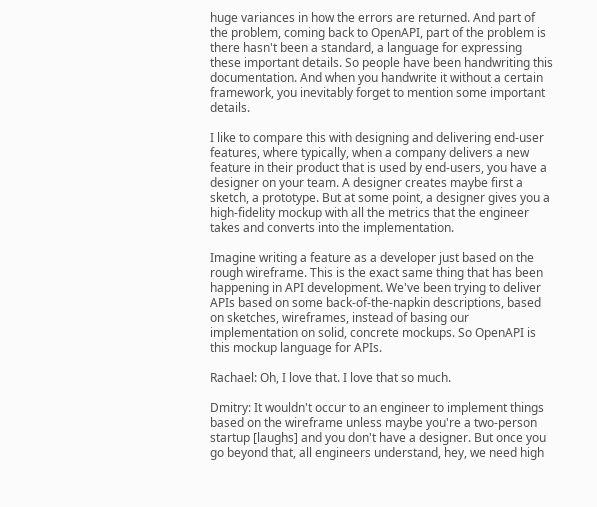huge variances in how the errors are returned. And part of the problem, coming back to OpenAPI, part of the problem is there hasn't been a standard, a language for expressing these important details. So people have been handwriting this documentation. And when you handwrite it without a certain framework, you inevitably forget to mention some important details.

I like to compare this with designing and delivering end-user features, where typically, when a company delivers a new feature in their product that is used by end-users, you have a designer on your team. A designer creates maybe first a sketch, a prototype. But at some point, a designer gives you a high-fidelity mockup with all the metrics that the engineer takes and converts into the implementation.

Imagine writing a feature as a developer just based on the rough wireframe. This is the exact same thing that has been happening in API development. We've been trying to deliver APIs based on some back-of-the-napkin descriptions, based on sketches, wireframes, instead of basing our implementation on solid, concrete mockups. So OpenAPI is this mockup language for APIs.

Rachael: Oh, I love that. I love that so much.

Dmitry: It wouldn't occur to an engineer to implement things based on the wireframe unless maybe you're a two-person startup [laughs] and you don't have a designer. But once you go beyond that, all engineers understand, hey, we need high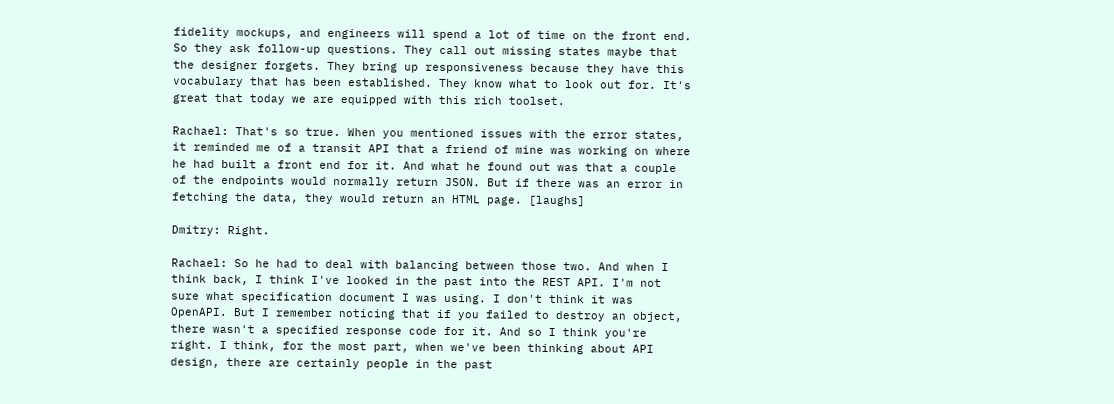fidelity mockups, and engineers will spend a lot of time on the front end. So they ask follow-up questions. They call out missing states maybe that the designer forgets. They bring up responsiveness because they have this vocabulary that has been established. They know what to look out for. It's great that today we are equipped with this rich toolset.

Rachael: That's so true. When you mentioned issues with the error states, it reminded me of a transit API that a friend of mine was working on where he had built a front end for it. And what he found out was that a couple of the endpoints would normally return JSON. But if there was an error in fetching the data, they would return an HTML page. [laughs]

Dmitry: Right.

Rachael: So he had to deal with balancing between those two. And when I think back, I think I've looked in the past into the REST API. I'm not sure what specification document I was using. I don't think it was OpenAPI. But I remember noticing that if you failed to destroy an object, there wasn't a specified response code for it. And so I think you're right. I think, for the most part, when we've been thinking about API design, there are certainly people in the past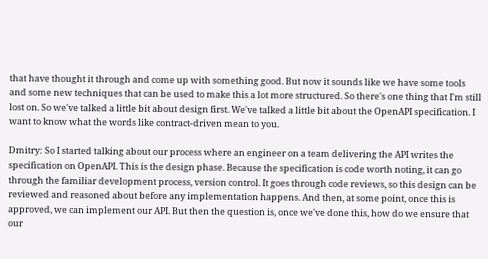that have thought it through and come up with something good. But now it sounds like we have some tools and some new techniques that can be used to make this a lot more structured. So there's one thing that I'm still lost on. So we've talked a little bit about design first. We've talked a little bit about the OpenAPI specification. I want to know what the words like contract-driven mean to you.

Dmitry: So I started talking about our process where an engineer on a team delivering the API writes the specification on OpenAPI. This is the design phase. Because the specification is code worth noting, it can go through the familiar development process, version control. It goes through code reviews, so this design can be reviewed and reasoned about before any implementation happens. And then, at some point, once this is approved, we can implement our API. But then the question is, once we've done this, how do we ensure that our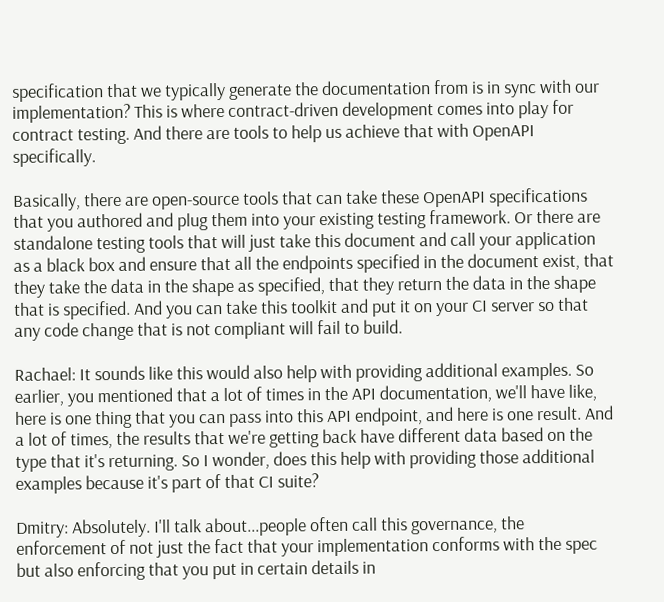specification that we typically generate the documentation from is in sync with our implementation? This is where contract-driven development comes into play for contract testing. And there are tools to help us achieve that with OpenAPI specifically.

Basically, there are open-source tools that can take these OpenAPI specifications that you authored and plug them into your existing testing framework. Or there are standalone testing tools that will just take this document and call your application as a black box and ensure that all the endpoints specified in the document exist, that they take the data in the shape as specified, that they return the data in the shape that is specified. And you can take this toolkit and put it on your CI server so that any code change that is not compliant will fail to build.

Rachael: It sounds like this would also help with providing additional examples. So earlier, you mentioned that a lot of times in the API documentation, we'll have like, here is one thing that you can pass into this API endpoint, and here is one result. And a lot of times, the results that we're getting back have different data based on the type that it's returning. So I wonder, does this help with providing those additional examples because it's part of that CI suite?

Dmitry: Absolutely. I'll talk about...people often call this governance, the enforcement of not just the fact that your implementation conforms with the spec but also enforcing that you put in certain details in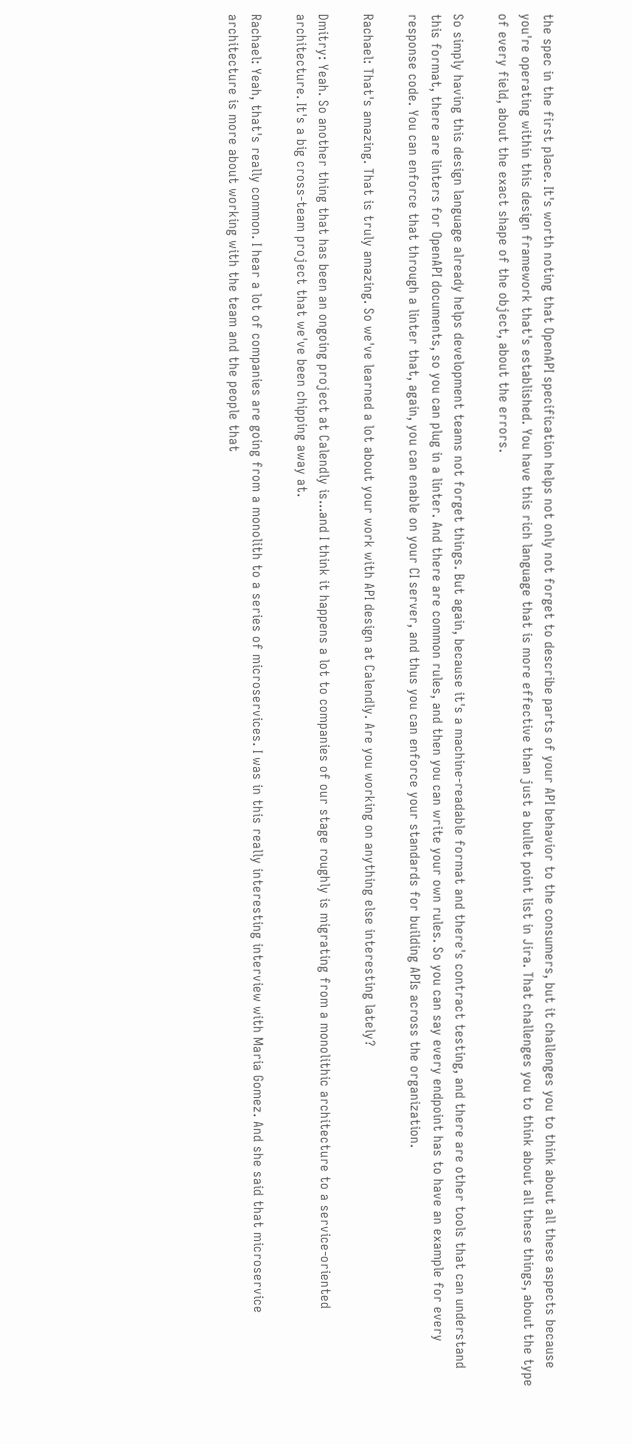the spec in the first place. It's worth noting that OpenAPI specification helps not only not forget to describe parts of your API behavior to the consumers, but it challenges you to think about all these aspects because you're operating within this design framework that's established. You have this rich language that is more effective than just a bullet point list in Jira. That challenges you to think about all these things, about the type of every field, about the exact shape of the object, about the errors.

So simply having this design language already helps development teams not forget things. But again, because it's a machine-readable format and there's contract testing, and there are other tools that can understand this format, there are linters for OpenAPI documents, so you can plug in a linter. And there are common rules, and then you can write your own rules. So you can say every endpoint has to have an example for every response code. You can enforce that through a linter that, again, you can enable on your CI server, and thus you can enforce your standards for building APIs across the organization.

Rachael: That's amazing. That is truly amazing. So we've learned a lot about your work with API design at Calendly. Are you working on anything else interesting lately?

Dmitry: Yeah. So another thing that has been an ongoing project at Calendly is...and I think it happens a lot to companies of our stage roughly is migrating from a monolithic architecture to a service-oriented architecture. It's a big cross-team project that we've been chipping away at.

Rachael: Yeah, that's really common. I hear a lot of companies are going from a monolith to a series of microservices. I was in this really interesting interview with Maria Gomez. And she said that microservice architecture is more about working with the team and the people that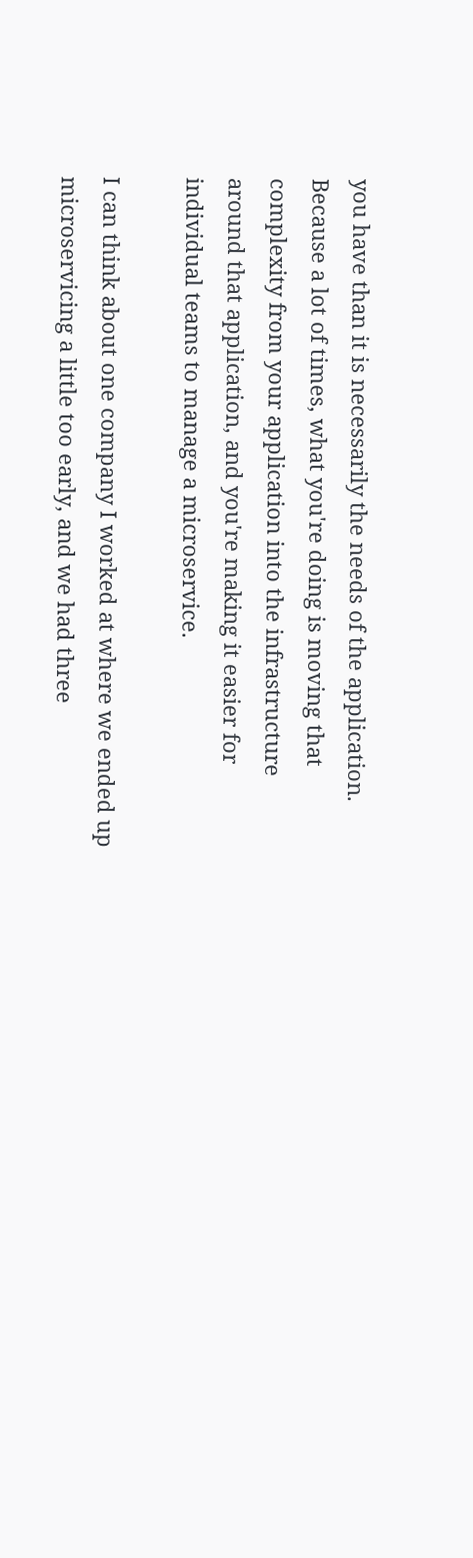you have than it is necessarily the needs of the application. Because a lot of times, what you're doing is moving that complexity from your application into the infrastructure around that application, and you're making it easier for individual teams to manage a microservice.

I can think about one company I worked at where we ended up microservicing a little too early, and we had three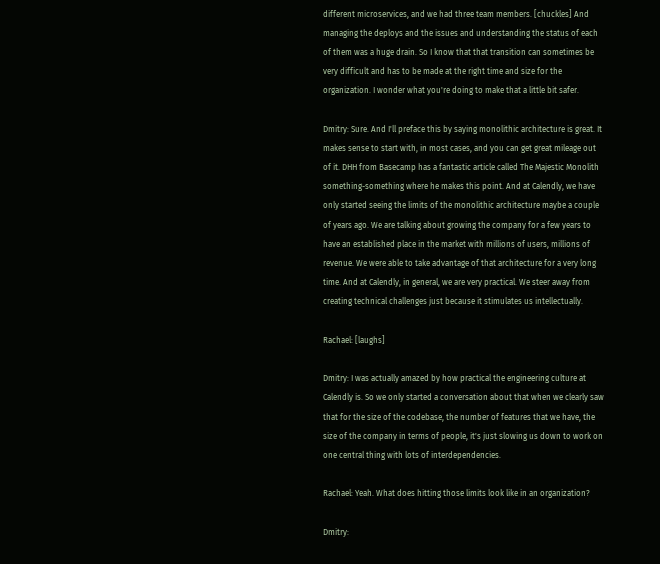different microservices, and we had three team members. [chuckles] And managing the deploys and the issues and understanding the status of each of them was a huge drain. So I know that that transition can sometimes be very difficult and has to be made at the right time and size for the organization. I wonder what you're doing to make that a little bit safer.

Dmitry: Sure. And I'll preface this by saying monolithic architecture is great. It makes sense to start with, in most cases, and you can get great mileage out of it. DHH from Basecamp has a fantastic article called The Majestic Monolith something-something where he makes this point. And at Calendly, we have only started seeing the limits of the monolithic architecture maybe a couple of years ago. We are talking about growing the company for a few years to have an established place in the market with millions of users, millions of revenue. We were able to take advantage of that architecture for a very long time. And at Calendly, in general, we are very practical. We steer away from creating technical challenges just because it stimulates us intellectually.

Rachael: [laughs]

Dmitry: I was actually amazed by how practical the engineering culture at Calendly is. So we only started a conversation about that when we clearly saw that for the size of the codebase, the number of features that we have, the size of the company in terms of people, it's just slowing us down to work on one central thing with lots of interdependencies.

Rachael: Yeah. What does hitting those limits look like in an organization?

Dmitry: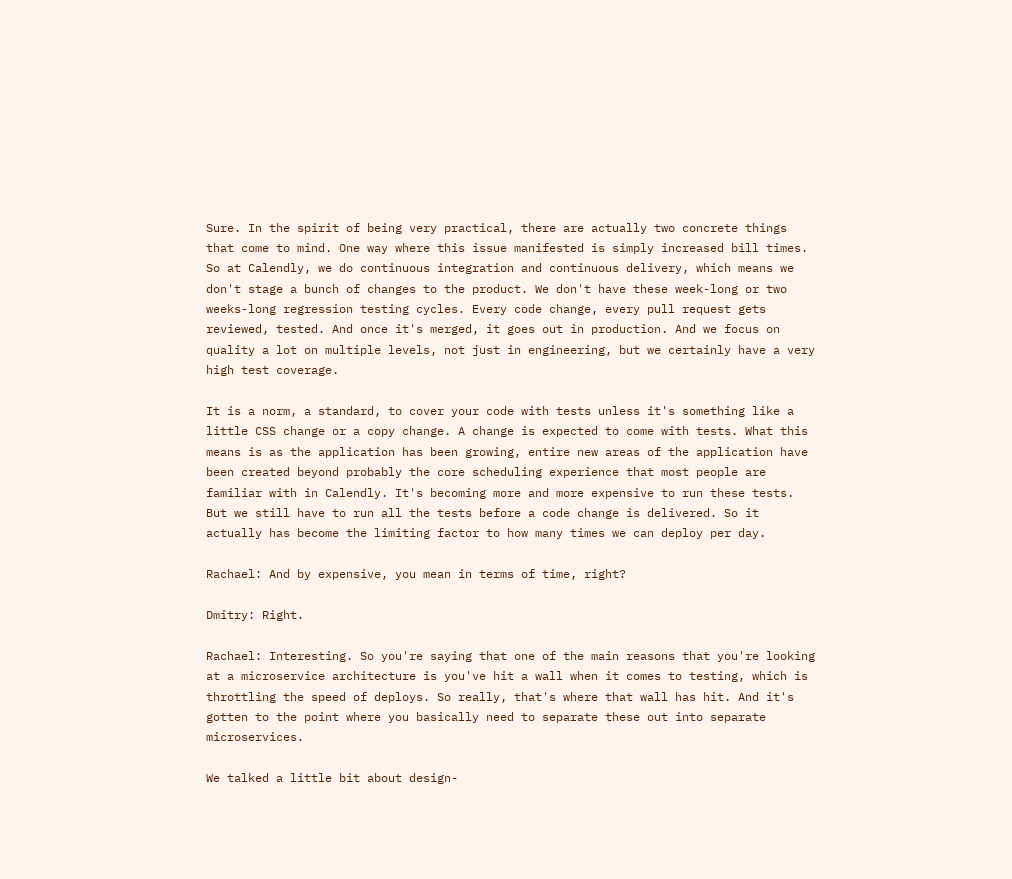Sure. In the spirit of being very practical, there are actually two concrete things that come to mind. One way where this issue manifested is simply increased bill times. So at Calendly, we do continuous integration and continuous delivery, which means we don't stage a bunch of changes to the product. We don't have these week-long or two weeks-long regression testing cycles. Every code change, every pull request gets reviewed, tested. And once it's merged, it goes out in production. And we focus on quality a lot on multiple levels, not just in engineering, but we certainly have a very high test coverage.

It is a norm, a standard, to cover your code with tests unless it's something like a little CSS change or a copy change. A change is expected to come with tests. What this means is as the application has been growing, entire new areas of the application have been created beyond probably the core scheduling experience that most people are familiar with in Calendly. It's becoming more and more expensive to run these tests. But we still have to run all the tests before a code change is delivered. So it actually has become the limiting factor to how many times we can deploy per day.

Rachael: And by expensive, you mean in terms of time, right?

Dmitry: Right.

Rachael: Interesting. So you're saying that one of the main reasons that you're looking at a microservice architecture is you've hit a wall when it comes to testing, which is throttling the speed of deploys. So really, that's where that wall has hit. And it's gotten to the point where you basically need to separate these out into separate microservices.

We talked a little bit about design-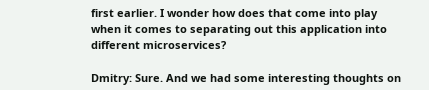first earlier. I wonder how does that come into play when it comes to separating out this application into different microservices?

Dmitry: Sure. And we had some interesting thoughts on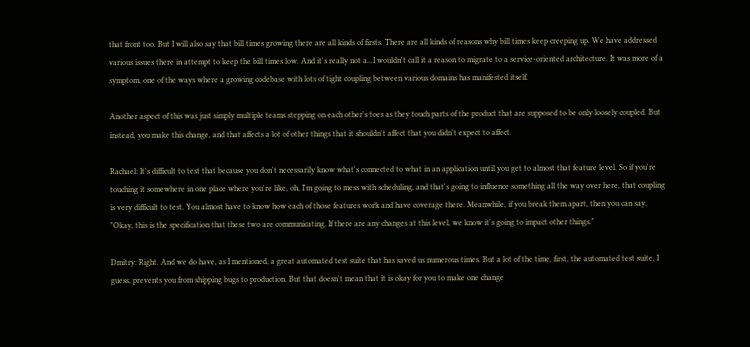that front too. But I will also say that bill times growing there are all kinds of firsts. There are all kinds of reasons why bill times keep creeping up. We have addressed various issues there in attempt to keep the bill times low. And it's really not a...I wouldn't call it a reason to migrate to a service-oriented architecture. It was more of a symptom, one of the ways where a growing codebase with lots of tight coupling between various domains has manifested itself.

Another aspect of this was just simply multiple teams stepping on each other's toes as they touch parts of the product that are supposed to be only loosely coupled. But instead, you make this change, and that affects a lot of other things that it shouldn't affect that you didn't expect to affect.

Rachael: It's difficult to test that because you don't necessarily know what's connected to what in an application until you get to almost that feature level. So if you're touching it somewhere in one place where you're like, oh, I'm going to mess with scheduling, and that's going to influence something all the way over here, that coupling is very difficult to test. You almost have to know how each of those features work and have coverage there. Meanwhile, if you break them apart, then you can say, "Okay, this is the specification that these two are communicating. If there are any changes at this level, we know it's going to impact other things."

Dmitry: Right. And we do have, as I mentioned, a great automated test suite that has saved us numerous times. But a lot of the time, first, the automated test suite, I guess, prevents you from shipping bugs to production. But that doesn't mean that it is okay for you to make one change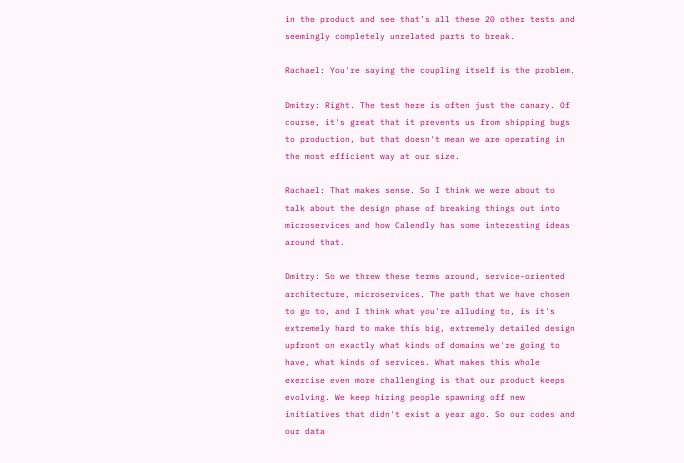in the product and see that’s all these 20 other tests and seemingly completely unrelated parts to break.

Rachael: You're saying the coupling itself is the problem.

Dmitry: Right. The test here is often just the canary. Of course, it's great that it prevents us from shipping bugs to production, but that doesn't mean we are operating in the most efficient way at our size.

Rachael: That makes sense. So I think we were about to talk about the design phase of breaking things out into microservices and how Calendly has some interesting ideas around that.

Dmitry: So we threw these terms around, service-oriented architecture, microservices. The path that we have chosen to go to, and I think what you're alluding to, is it's extremely hard to make this big, extremely detailed design upfront on exactly what kinds of domains we're going to have, what kinds of services. What makes this whole exercise even more challenging is that our product keeps evolving. We keep hiring people spawning off new initiatives that didn't exist a year ago. So our codes and our data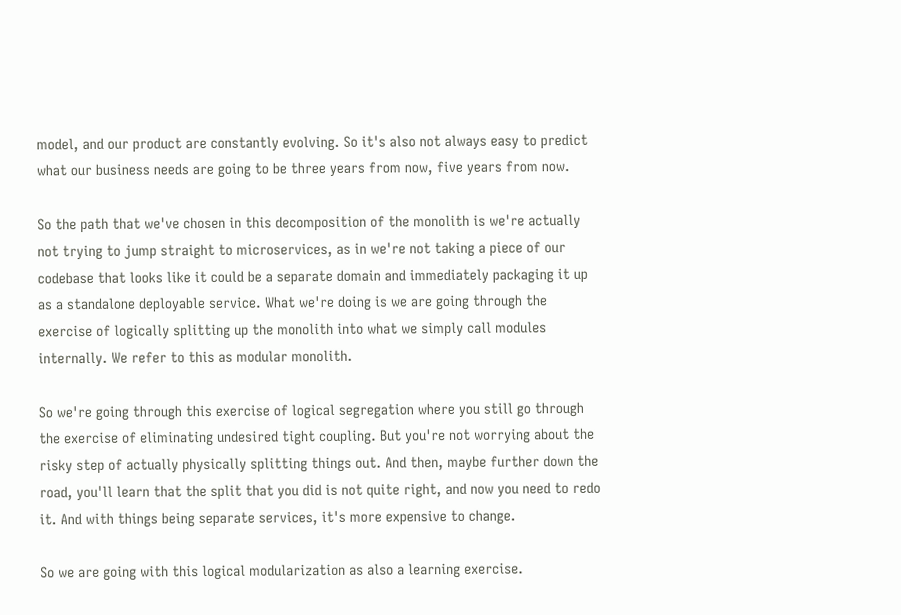model, and our product are constantly evolving. So it's also not always easy to predict what our business needs are going to be three years from now, five years from now.

So the path that we've chosen in this decomposition of the monolith is we're actually not trying to jump straight to microservices, as in we're not taking a piece of our codebase that looks like it could be a separate domain and immediately packaging it up as a standalone deployable service. What we're doing is we are going through the exercise of logically splitting up the monolith into what we simply call modules internally. We refer to this as modular monolith.

So we're going through this exercise of logical segregation where you still go through the exercise of eliminating undesired tight coupling. But you're not worrying about the risky step of actually physically splitting things out. And then, maybe further down the road, you'll learn that the split that you did is not quite right, and now you need to redo it. And with things being separate services, it's more expensive to change.

So we are going with this logical modularization as also a learning exercise.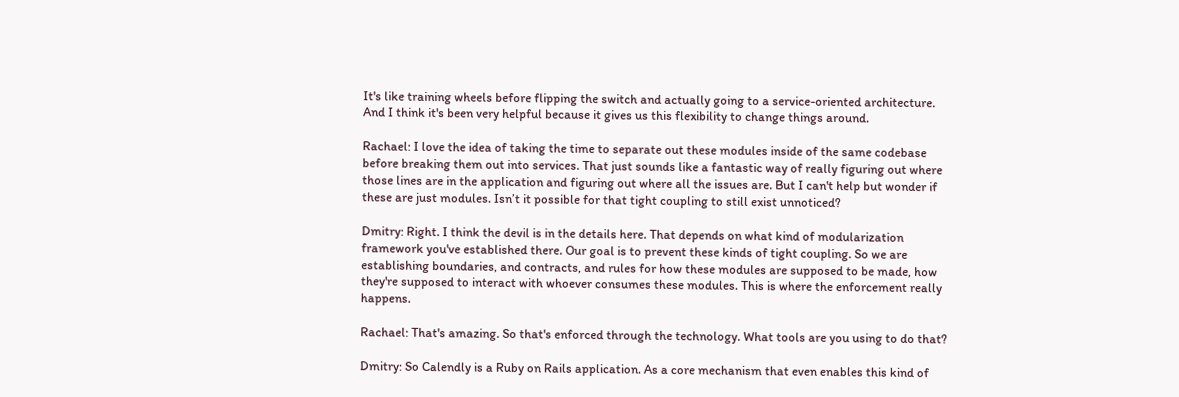It's like training wheels before flipping the switch and actually going to a service-oriented architecture. And I think it's been very helpful because it gives us this flexibility to change things around.

Rachael: I love the idea of taking the time to separate out these modules inside of the same codebase before breaking them out into services. That just sounds like a fantastic way of really figuring out where those lines are in the application and figuring out where all the issues are. But I can't help but wonder if these are just modules. Isn’t it possible for that tight coupling to still exist unnoticed?

Dmitry: Right. I think the devil is in the details here. That depends on what kind of modularization framework you've established there. Our goal is to prevent these kinds of tight coupling. So we are establishing boundaries, and contracts, and rules for how these modules are supposed to be made, how they're supposed to interact with whoever consumes these modules. This is where the enforcement really happens.

Rachael: That's amazing. So that's enforced through the technology. What tools are you using to do that?

Dmitry: So Calendly is a Ruby on Rails application. As a core mechanism that even enables this kind of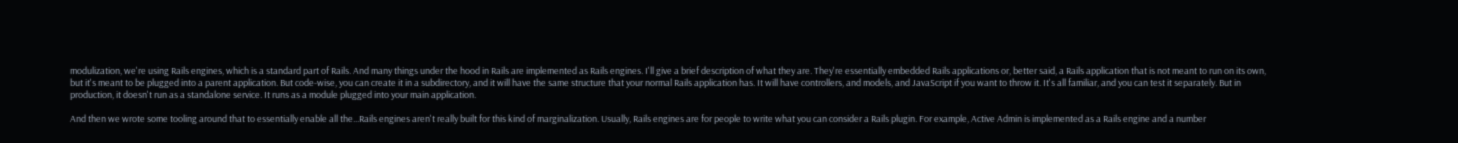modulization, we're using Rails engines, which is a standard part of Rails. And many things under the hood in Rails are implemented as Rails engines. I'll give a brief description of what they are. They're essentially embedded Rails applications or, better said, a Rails application that is not meant to run on its own, but it's meant to be plugged into a parent application. But code-wise, you can create it in a subdirectory, and it will have the same structure that your normal Rails application has. It will have controllers, and models, and JavaScript if you want to throw it. It's all familiar, and you can test it separately. But in production, it doesn't run as a standalone service. It runs as a module plugged into your main application.

And then we wrote some tooling around that to essentially enable all the...Rails engines aren't really built for this kind of marginalization. Usually, Rails engines are for people to write what you can consider a Rails plugin. For example, Active Admin is implemented as a Rails engine and a number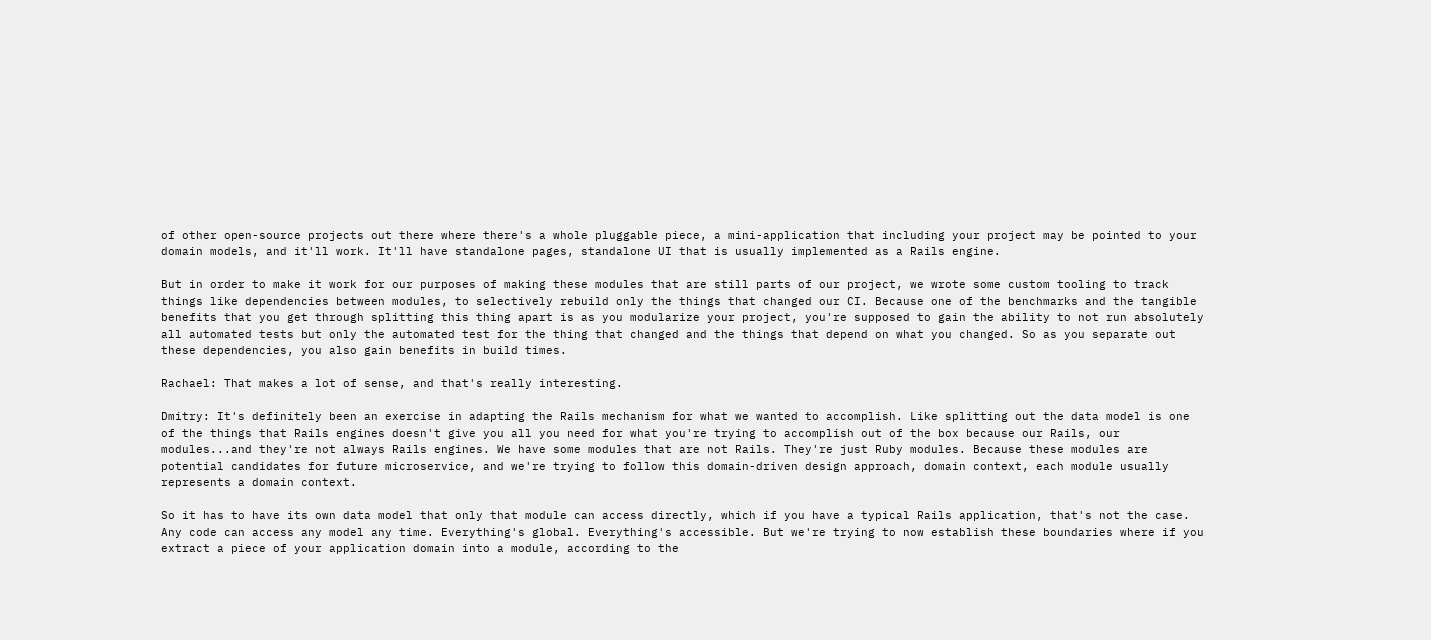of other open-source projects out there where there's a whole pluggable piece, a mini-application that including your project may be pointed to your domain models, and it'll work. It'll have standalone pages, standalone UI that is usually implemented as a Rails engine.

But in order to make it work for our purposes of making these modules that are still parts of our project, we wrote some custom tooling to track things like dependencies between modules, to selectively rebuild only the things that changed our CI. Because one of the benchmarks and the tangible benefits that you get through splitting this thing apart is as you modularize your project, you're supposed to gain the ability to not run absolutely all automated tests but only the automated test for the thing that changed and the things that depend on what you changed. So as you separate out these dependencies, you also gain benefits in build times.

Rachael: That makes a lot of sense, and that's really interesting.

Dmitry: It's definitely been an exercise in adapting the Rails mechanism for what we wanted to accomplish. Like splitting out the data model is one of the things that Rails engines doesn't give you all you need for what you're trying to accomplish out of the box because our Rails, our modules...and they're not always Rails engines. We have some modules that are not Rails. They're just Ruby modules. Because these modules are potential candidates for future microservice, and we're trying to follow this domain-driven design approach, domain context, each module usually represents a domain context.

So it has to have its own data model that only that module can access directly, which if you have a typical Rails application, that's not the case. Any code can access any model any time. Everything's global. Everything's accessible. But we're trying to now establish these boundaries where if you extract a piece of your application domain into a module, according to the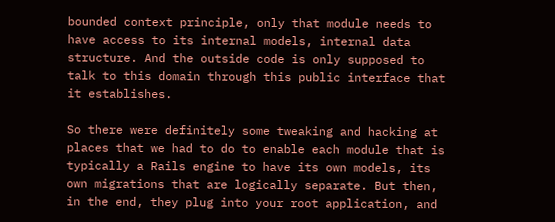bounded context principle, only that module needs to have access to its internal models, internal data structure. And the outside code is only supposed to talk to this domain through this public interface that it establishes.

So there were definitely some tweaking and hacking at places that we had to do to enable each module that is typically a Rails engine to have its own models, its own migrations that are logically separate. But then, in the end, they plug into your root application, and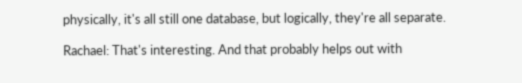physically, it's all still one database, but logically, they're all separate.

Rachael: That's interesting. And that probably helps out with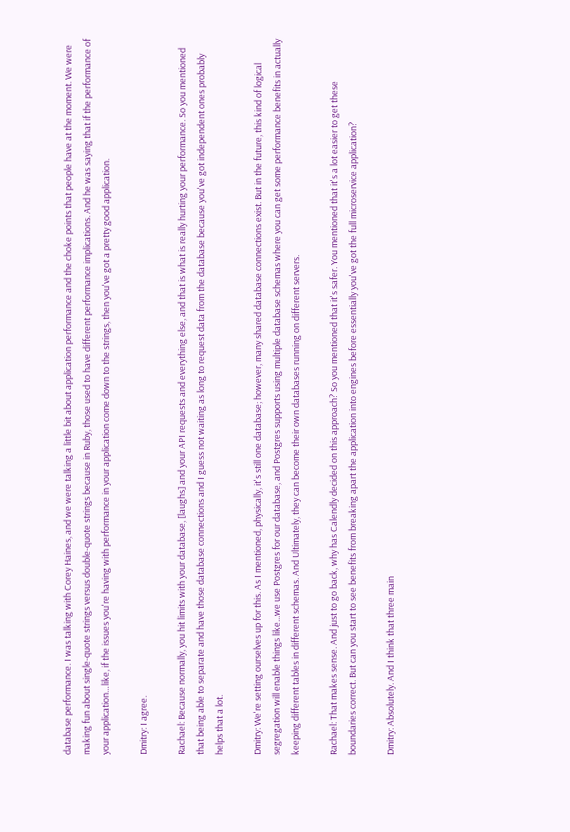database performance. I was talking with Corey Haines, and we were talking a little bit about application performance and the choke points that people have at the moment. We were making fun about single-quote strings versus double-quote strings because in Ruby, those used to have different performance implications. And he was saying that if the performance of your application…like, if the issues you're having with performance in your application come down to the strings, then you've got a pretty good application.

Dmitry: I agree.

Rachael: Because normally, you hit limits with your database, [laughs] and your API requests and everything else, and that is what is really hurting your performance. So you mentioned that being able to separate and have those database connections and I guess not waiting as long to request data from the database because you've got independent ones probably helps that a lot.

Dmitry: We're setting ourselves up for this. As I mentioned, physically, it's still one database; however, many shared database connections exist. But in the future, this kind of logical segregation will enable things like...we use Postgres for our database, and Postgres supports using multiple database schemas where you can get some performance benefits in actually keeping different tables in different schemas. And Ultimately, they can become their own databases running on different servers.

Rachael: That makes sense. And just to go back, why has Calendly decided on this approach? So you mentioned that it's safer. You mentioned that it's a lot easier to get these boundaries correct. But can you start to see benefits from breaking apart the application into engines before essentially you've got the full microservice application?

Dmitry: Absolutely. And I think that three main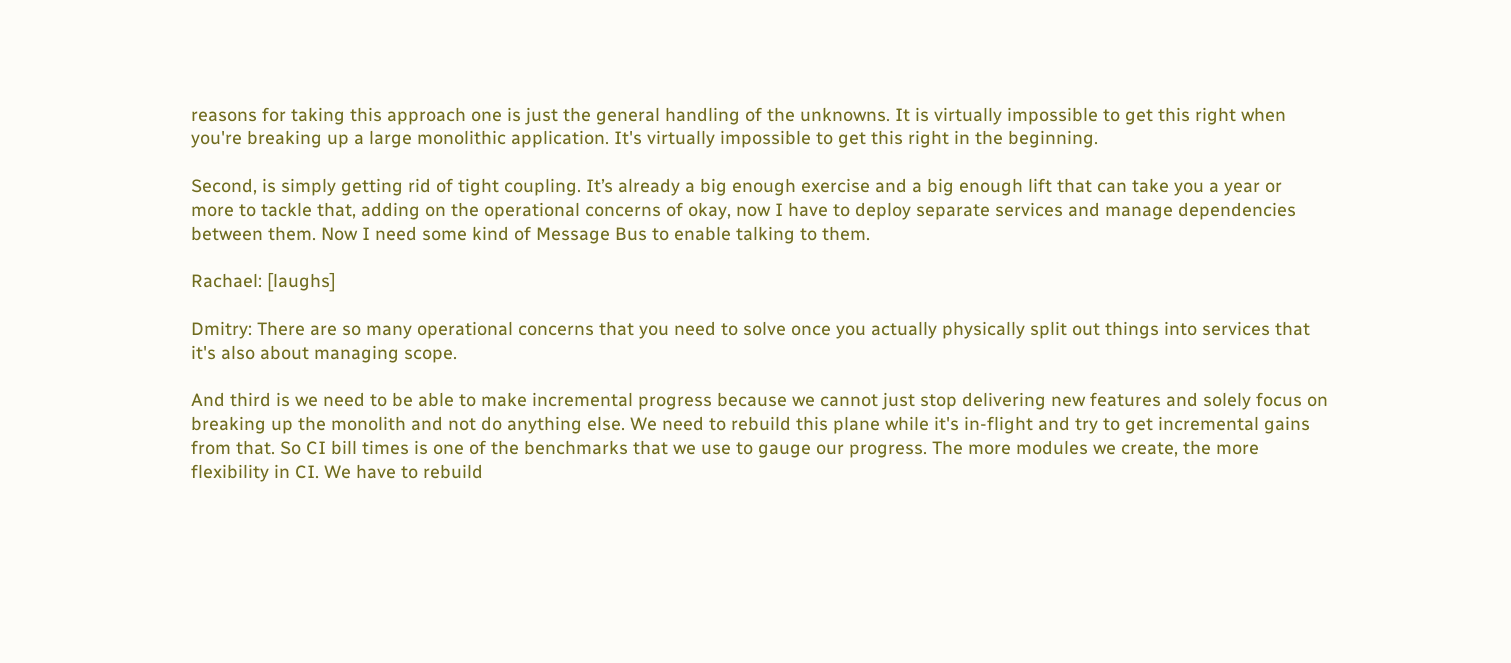reasons for taking this approach one is just the general handling of the unknowns. It is virtually impossible to get this right when you're breaking up a large monolithic application. It's virtually impossible to get this right in the beginning.

Second, is simply getting rid of tight coupling. It’s already a big enough exercise and a big enough lift that can take you a year or more to tackle that, adding on the operational concerns of okay, now I have to deploy separate services and manage dependencies between them. Now I need some kind of Message Bus to enable talking to them.

Rachael: [laughs]

Dmitry: There are so many operational concerns that you need to solve once you actually physically split out things into services that it's also about managing scope.

And third is we need to be able to make incremental progress because we cannot just stop delivering new features and solely focus on breaking up the monolith and not do anything else. We need to rebuild this plane while it's in-flight and try to get incremental gains from that. So CI bill times is one of the benchmarks that we use to gauge our progress. The more modules we create, the more flexibility in CI. We have to rebuild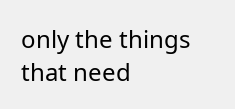only the things that need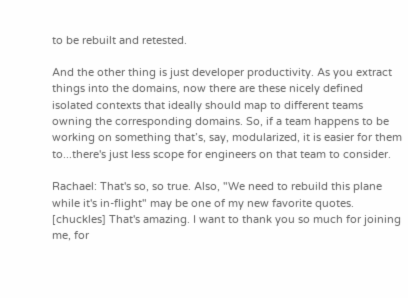to be rebuilt and retested.

And the other thing is just developer productivity. As you extract things into the domains, now there are these nicely defined isolated contexts that ideally should map to different teams owning the corresponding domains. So, if a team happens to be working on something that’s, say, modularized, it is easier for them to...there's just less scope for engineers on that team to consider.

Rachael: That's so, so true. Also, "We need to rebuild this plane while it's in-flight" may be one of my new favorite quotes. [chuckles] That's amazing. I want to thank you so much for joining me, for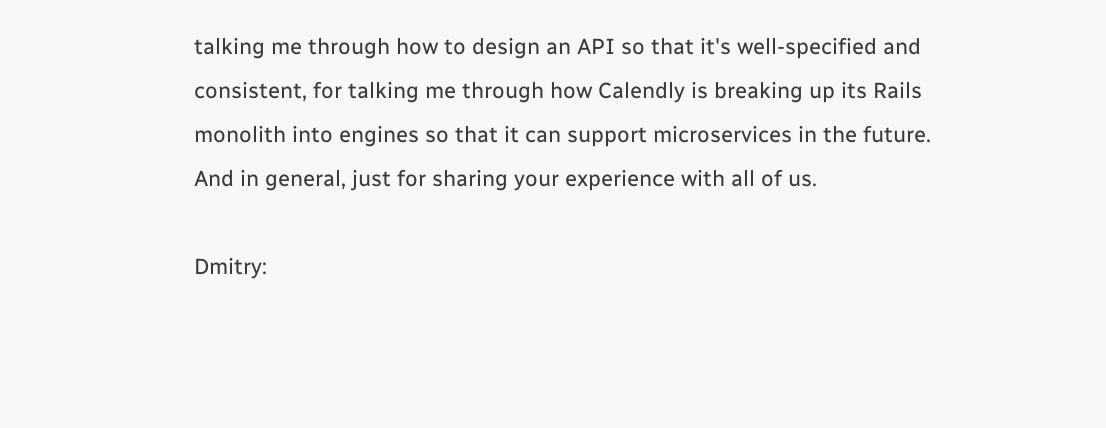talking me through how to design an API so that it's well-specified and consistent, for talking me through how Calendly is breaking up its Rails monolith into engines so that it can support microservices in the future. And in general, just for sharing your experience with all of us.

Dmitry: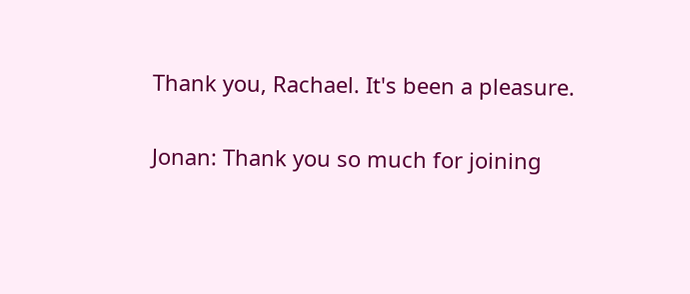Thank you, Rachael. It's been a pleasure.

Jonan: Thank you so much for joining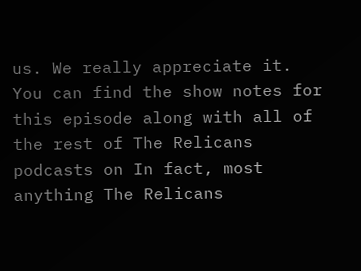us. We really appreciate it. You can find the show notes for this episode along with all of the rest of The Relicans podcasts on In fact, most anything The Relicans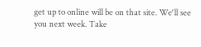get up to online will be on that site. We'll see you next week. Take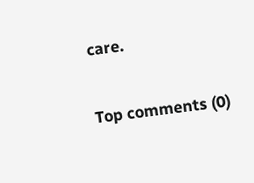care.

Top comments (0)